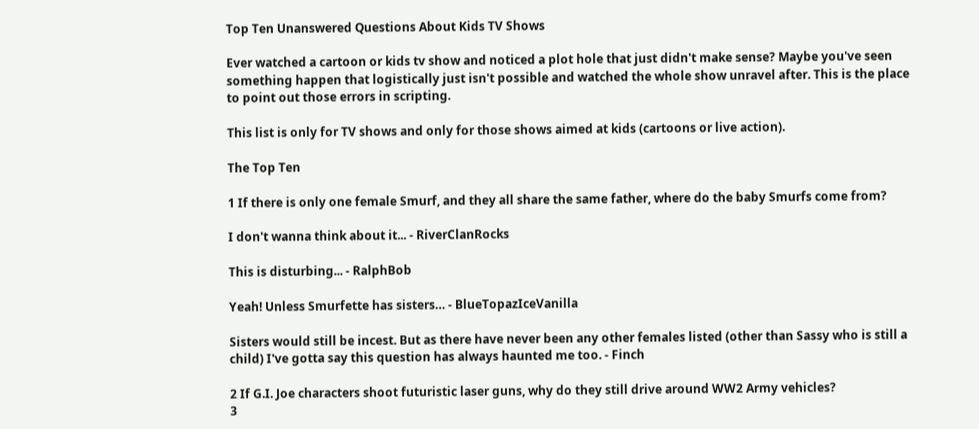Top Ten Unanswered Questions About Kids TV Shows

Ever watched a cartoon or kids tv show and noticed a plot hole that just didn't make sense? Maybe you've seen something happen that logistically just isn't possible and watched the whole show unravel after. This is the place to point out those errors in scripting.

This list is only for TV shows and only for those shows aimed at kids (cartoons or live action).

The Top Ten

1 If there is only one female Smurf, and they all share the same father, where do the baby Smurfs come from?

I don't wanna think about it... - RiverClanRocks

This is disturbing... - RalphBob

Yeah! Unless Smurfette has sisters… - BlueTopazIceVanilla

Sisters would still be incest. But as there have never been any other females listed (other than Sassy who is still a child) I've gotta say this question has always haunted me too. - Finch

2 If G.I. Joe characters shoot futuristic laser guns, why do they still drive around WW2 Army vehicles?
3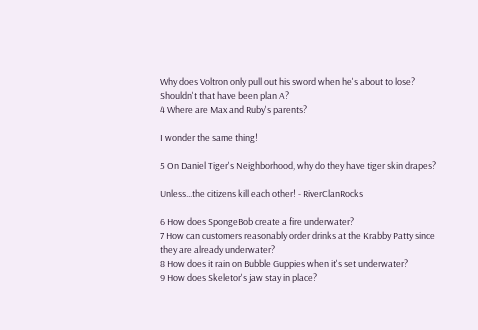Why does Voltron only pull out his sword when he's about to lose? Shouldn't that have been plan A?
4 Where are Max and Ruby's parents?

I wonder the same thing!

5 On Daniel Tiger's Neighborhood, why do they have tiger skin drapes?

Unless...the citizens kill each other! - RiverClanRocks

6 How does SpongeBob create a fire underwater?
7 How can customers reasonably order drinks at the Krabby Patty since they are already underwater?
8 How does it rain on Bubble Guppies when it's set underwater?
9 How does Skeletor's jaw stay in place?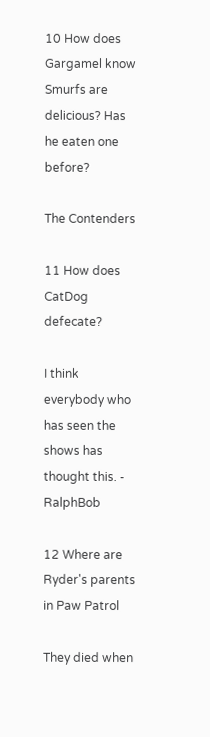10 How does Gargamel know Smurfs are delicious? Has he eaten one before?

The Contenders

11 How does CatDog defecate?

I think everybody who has seen the shows has thought this. - RalphBob

12 Where are Ryder's parents in Paw Patrol

They died when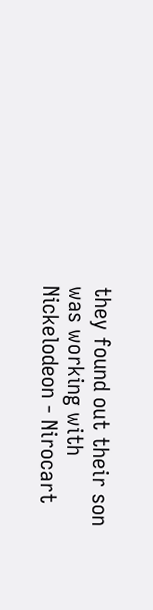they found out their son was working with Nickelodeon - Nirocart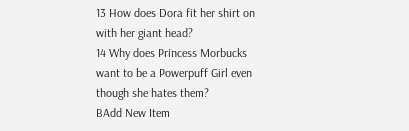13 How does Dora fit her shirt on with her giant head?
14 Why does Princess Morbucks want to be a Powerpuff Girl even though she hates them?
BAdd New Item